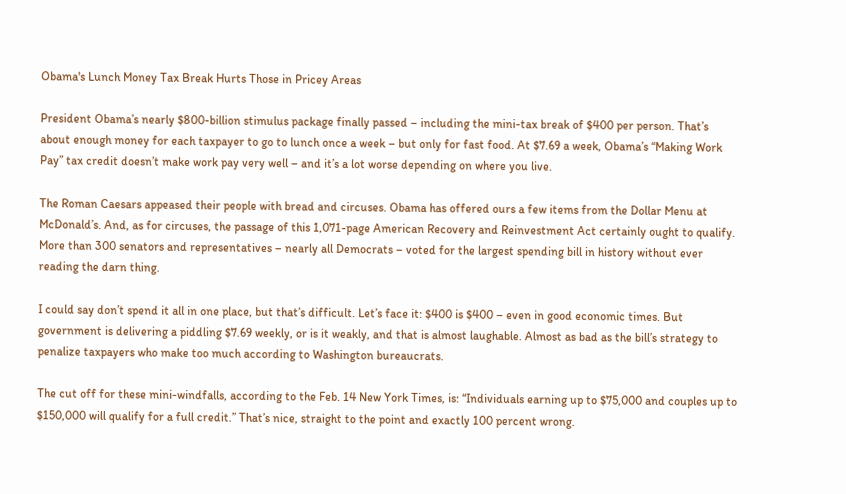Obama's Lunch Money Tax Break Hurts Those in Pricey Areas

President Obama’s nearly $800-billion stimulus package finally passed – including the mini-tax break of $400 per person. That’s about enough money for each taxpayer to go to lunch once a week – but only for fast food. At $7.69 a week, Obama’s “Making Work Pay” tax credit doesn’t make work pay very well – and it’s a lot worse depending on where you live.

The Roman Caesars appeased their people with bread and circuses. Obama has offered ours a few items from the Dollar Menu at McDonald’s. And, as for circuses, the passage of this 1,071-page American Recovery and Reinvestment Act certainly ought to qualify. More than 300 senators and representatives – nearly all Democrats – voted for the largest spending bill in history without ever reading the darn thing.

I could say don’t spend it all in one place, but that’s difficult. Let’s face it: $400 is $400 – even in good economic times. But government is delivering a piddling $7.69 weekly, or is it weakly, and that is almost laughable. Almost as bad as the bill’s strategy to penalize taxpayers who make too much according to Washington bureaucrats.

The cut off for these mini-windfalls, according to the Feb. 14 New York Times, is: “Individuals earning up to $75,000 and couples up to $150,000 will qualify for a full credit.” That’s nice, straight to the point and exactly 100 percent wrong.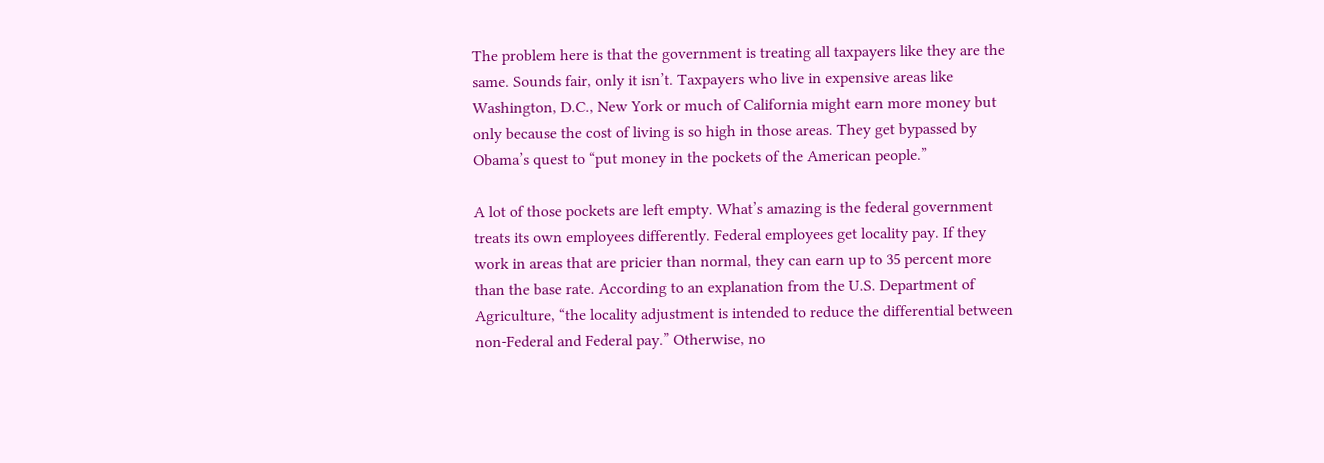The problem here is that the government is treating all taxpayers like they are the same. Sounds fair, only it isn’t. Taxpayers who live in expensive areas like Washington, D.C., New York or much of California might earn more money but only because the cost of living is so high in those areas. They get bypassed by Obama’s quest to “put money in the pockets of the American people.”

A lot of those pockets are left empty. What’s amazing is the federal government treats its own employees differently. Federal employees get locality pay. If they work in areas that are pricier than normal, they can earn up to 35 percent more than the base rate. According to an explanation from the U.S. Department of Agriculture, “the locality adjustment is intended to reduce the differential between non-Federal and Federal pay.” Otherwise, no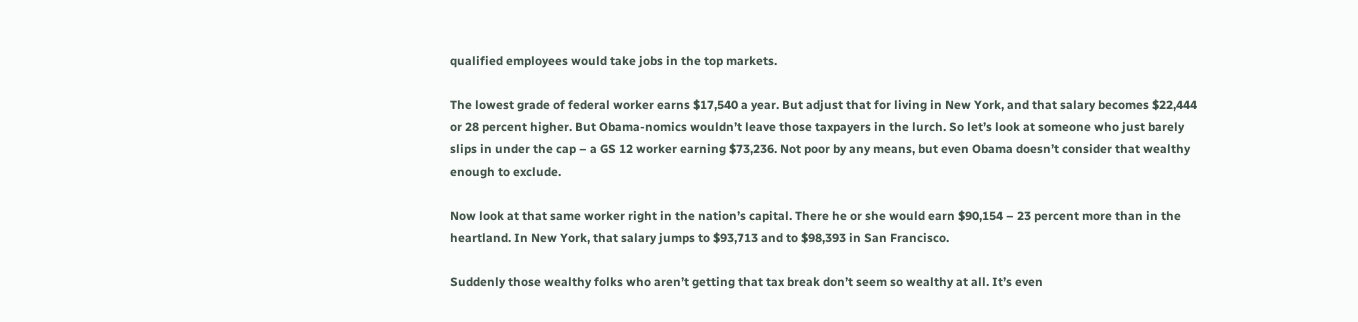qualified employees would take jobs in the top markets.

The lowest grade of federal worker earns $17,540 a year. But adjust that for living in New York, and that salary becomes $22,444 or 28 percent higher. But Obama-nomics wouldn’t leave those taxpayers in the lurch. So let’s look at someone who just barely slips in under the cap – a GS 12 worker earning $73,236. Not poor by any means, but even Obama doesn’t consider that wealthy enough to exclude.

Now look at that same worker right in the nation’s capital. There he or she would earn $90,154 – 23 percent more than in the heartland. In New York, that salary jumps to $93,713 and to $98,393 in San Francisco.

Suddenly those wealthy folks who aren’t getting that tax break don’t seem so wealthy at all. It’s even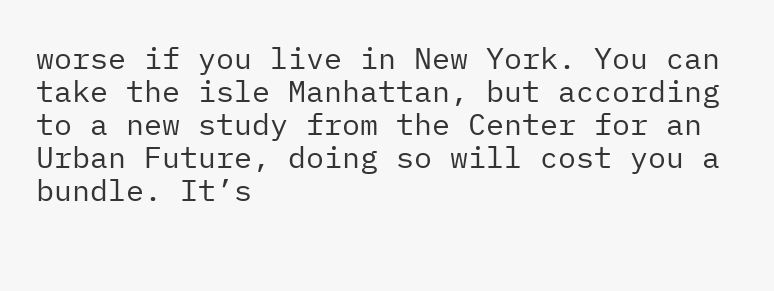worse if you live in New York. You can take the isle Manhattan, but according to a new study from the Center for an Urban Future, doing so will cost you a bundle. It’s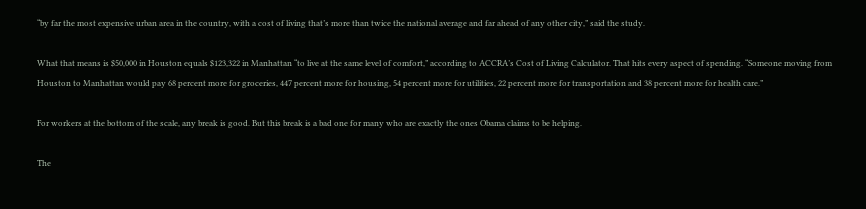“by far the most expensive urban area in the country, with a cost of living that’s more than twice the national average and far ahead of any other city,” said the study.

What that means is $50,000 in Houston equals $123,322 in Manhattan “to live at the same level of comfort,” according to ACCRA’s Cost of Living Calculator. That hits every aspect of spending. “Someone moving from Houston to Manhattan would pay 68 percent more for groceries, 447 percent more for housing, 54 percent more for utilities, 22 percent more for transportation and 38 percent more for health care.”

For workers at the bottom of the scale, any break is good. But this break is a bad one for many who are exactly the ones Obama claims to be helping.

The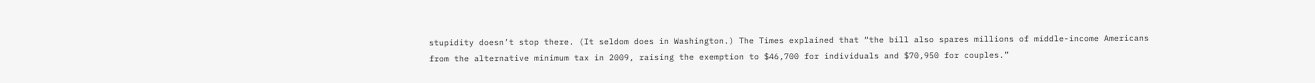stupidity doesn’t stop there. (It seldom does in Washington.) The Times explained that “the bill also spares millions of middle-income Americans from the alternative minimum tax in 2009, raising the exemption to $46,700 for individuals and $70,950 for couples.”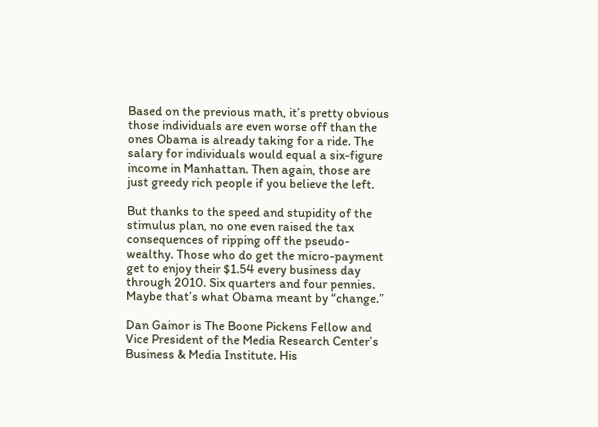Based on the previous math, it’s pretty obvious those individuals are even worse off than the ones Obama is already taking for a ride. The salary for individuals would equal a six-figure income in Manhattan. Then again, those are just greedy rich people if you believe the left.

But thanks to the speed and stupidity of the stimulus plan, no one even raised the tax consequences of ripping off the pseudo-wealthy. Those who do get the micro-payment get to enjoy their $1.54 every business day through 2010. Six quarters and four pennies. Maybe that’s what Obama meant by “change.”

Dan Gainor is The Boone Pickens Fellow and Vice President of the Media Research Center’s Business & Media Institute. His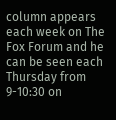column appears each week on The Fox Forum and he can be seen each Thursday from 9-10:30 on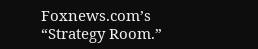Foxnews.com’s “Strategy Room.”